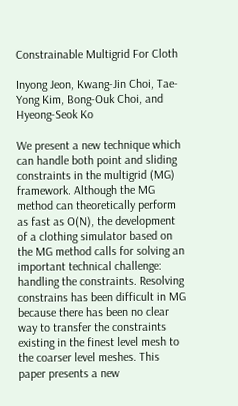Constrainable Multigrid For Cloth

Inyong Jeon, Kwang-Jin Choi, Tae-Yong Kim, Bong-Ouk Choi, and Hyeong-Seok Ko

We present a new technique which can handle both point and sliding constraints in the multigrid (MG) framework. Although the MG method can theoretically perform as fast as O(N), the development of a clothing simulator based on the MG method calls for solving an important technical challenge: handling the constraints. Resolving constrains has been difficult in MG because there has been no clear way to transfer the constraints existing in the finest level mesh to the coarser level meshes. This paper presents a new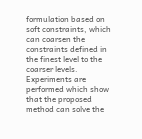formulation based on soft constraints, which can coarsen the constraints defined in the finest level to the coarser levels. Experiments are performed which show that the proposed method can solve the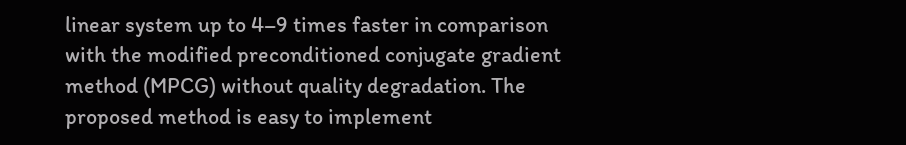linear system up to 4–9 times faster in comparison with the modified preconditioned conjugate gradient method (MPCG) without quality degradation. The proposed method is easy to implement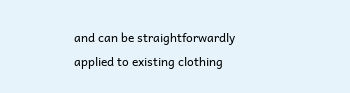and can be straightforwardly applied to existing clothing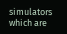simulators which are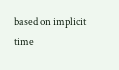based on implicit time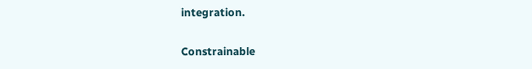integration.

Constrainable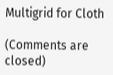Multigrid for Cloth

(Comments are closed)